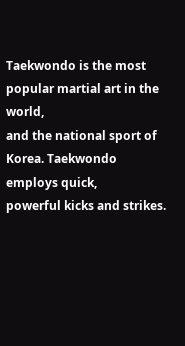Taekwondo is the most popular martial art in the world,
and the national sport of Korea. Taekwondo employs quick,
powerful kicks and strikes.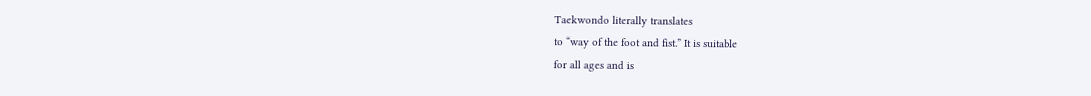Taekwondo literally translates
to “way of the foot and fist.” It is suitable
for all ages and is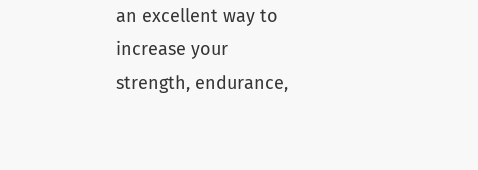an excellent way to increase your
strength, endurance,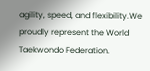agility, speed, and flexibility.We proudly represent the World Taekwondo Federation.